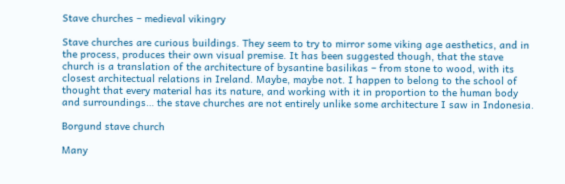Stave churches – medieval vikingry

Stave churches are curious buildings. They seem to try to mirror some viking age aesthetics, and in the process, produces their own visual premise. It has been suggested though, that the stave church is a translation of the architecture of bysantine basilikas – from stone to wood, with its closest architectual relations in Ireland. Maybe, maybe not. I happen to belong to the school of thought that every material has its nature, and working with it in proportion to the human body and surroundings… the stave churches are not entirely unlike some architecture I saw in Indonesia.

Borgund stave church

Many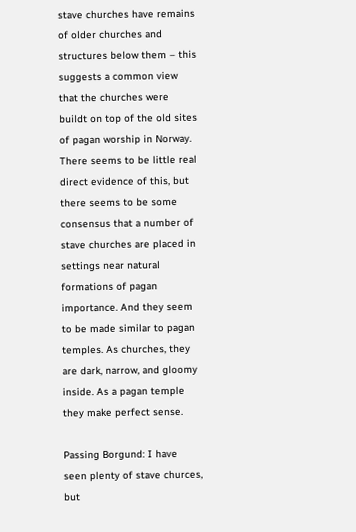stave churches have remains of older churches and structures below them – this suggests a common view that the churches were buildt on top of the old sites of pagan worship in Norway. There seems to be little real direct evidence of this, but there seems to be some consensus that a number of stave churches are placed in settings near natural formations of pagan importance. And they seem to be made similar to pagan temples. As churches, they are dark, narrow, and gloomy inside. As a pagan temple they make perfect sense.

Passing Borgund: I have seen plenty of stave churces, but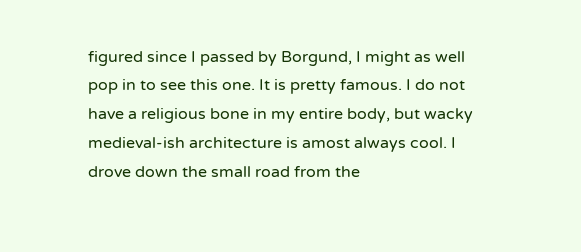figured since I passed by Borgund, I might as well pop in to see this one. It is pretty famous. I do not have a religious bone in my entire body, but wacky medieval-ish architecture is amost always cool. I drove down the small road from the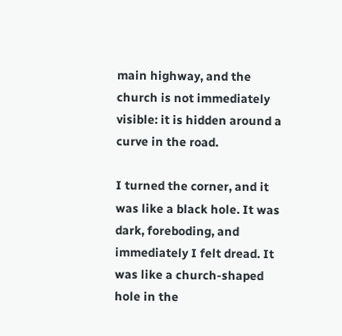main highway, and the church is not immediately visible: it is hidden around a curve in the road.

I turned the corner, and it was like a black hole. It was dark, foreboding, and immediately I felt dread. It was like a church-shaped hole in the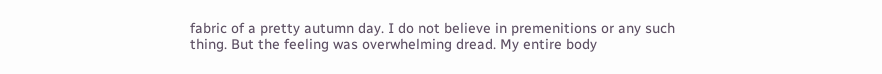fabric of a pretty autumn day. I do not believe in premenitions or any such thing. But the feeling was overwhelming dread. My entire body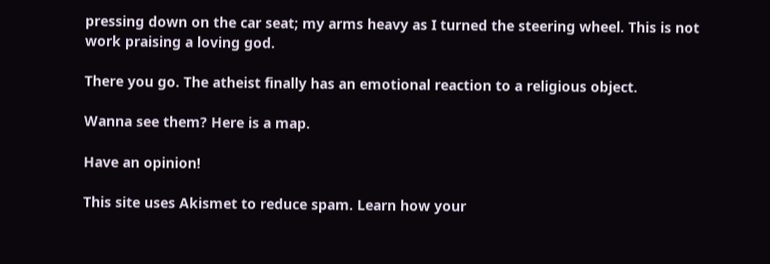pressing down on the car seat; my arms heavy as I turned the steering wheel. This is not work praising a loving god.

There you go. The atheist finally has an emotional reaction to a religious object.

Wanna see them? Here is a map.

Have an opinion!

This site uses Akismet to reduce spam. Learn how your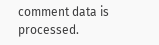comment data is processed.